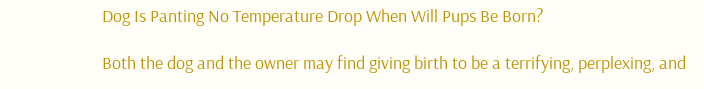Dog Is Panting No Temperature Drop When Will Pups Be Born?

Both the dog and the owner may find giving birth to be a terrifying, perplexing, and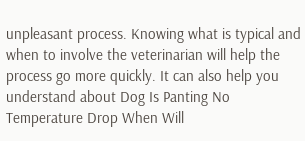unpleasant process. Knowing what is typical and when to involve the veterinarian will help the process go more quickly. It can also help you understand about Dog Is Panting No Temperature Drop When Will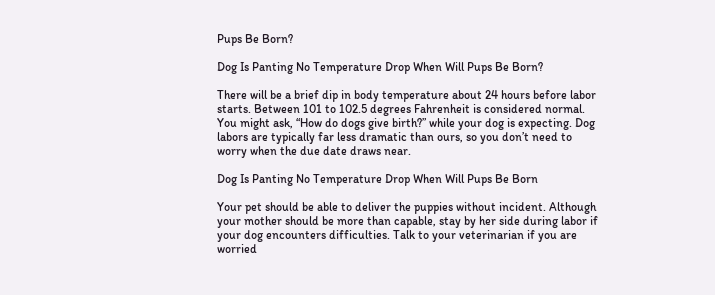Pups Be Born?

Dog Is Panting No Temperature Drop When Will Pups Be Born?

There will be a brief dip in body temperature about 24 hours before labor starts. Between 101 to 102.5 degrees Fahrenheit is considered normal. You might ask, “How do dogs give birth?” while your dog is expecting. Dog labors are typically far less dramatic than ours, so you don’t need to worry when the due date draws near.

Dog Is Panting No Temperature Drop When Will Pups Be Born

Your pet should be able to deliver the puppies without incident. Although your mother should be more than capable, stay by her side during labor if your dog encounters difficulties. Talk to your veterinarian if you are worried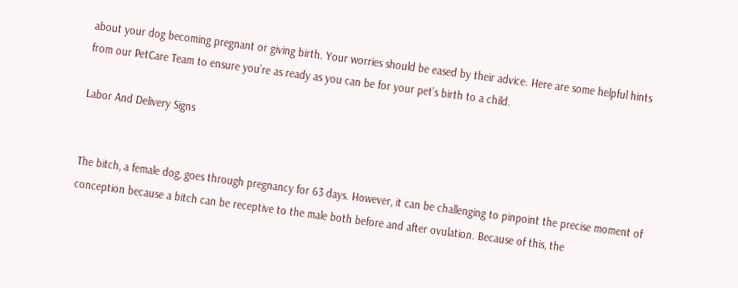about your dog becoming pregnant or giving birth. Your worries should be eased by their advice. Here are some helpful hints from our PetCare Team to ensure you’re as ready as you can be for your pet’s birth to a child.

Labor And Delivery Signs


The bitch, a female dog, goes through pregnancy for 63 days. However, it can be challenging to pinpoint the precise moment of conception because a bitch can be receptive to the male both before and after ovulation. Because of this, the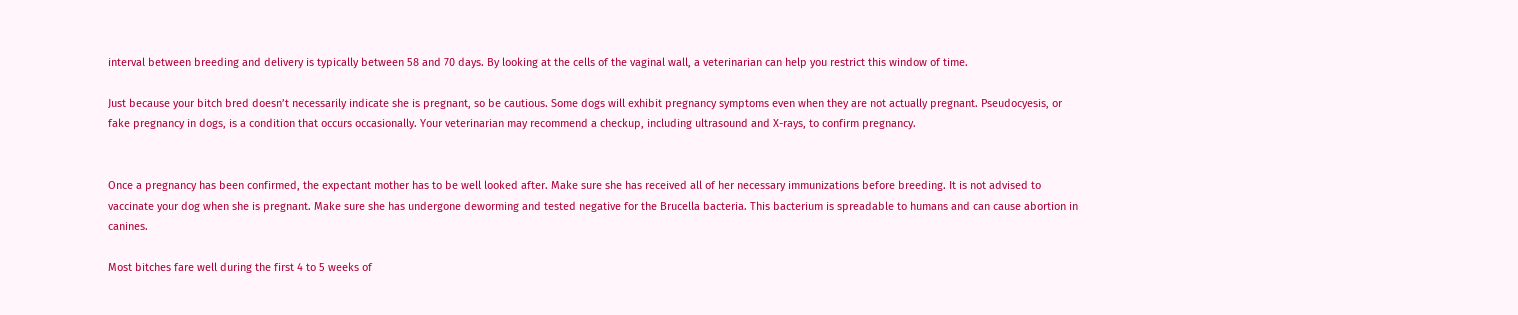interval between breeding and delivery is typically between 58 and 70 days. By looking at the cells of the vaginal wall, a veterinarian can help you restrict this window of time.

Just because your bitch bred doesn’t necessarily indicate she is pregnant, so be cautious. Some dogs will exhibit pregnancy symptoms even when they are not actually pregnant. Pseudocyesis, or fake pregnancy in dogs, is a condition that occurs occasionally. Your veterinarian may recommend a checkup, including ultrasound and X-rays, to confirm pregnancy.


Once a pregnancy has been confirmed, the expectant mother has to be well looked after. Make sure she has received all of her necessary immunizations before breeding. It is not advised to vaccinate your dog when she is pregnant. Make sure she has undergone deworming and tested negative for the Brucella bacteria. This bacterium is spreadable to humans and can cause abortion in canines.

Most bitches fare well during the first 4 to 5 weeks of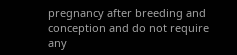pregnancy after breeding and conception and do not require any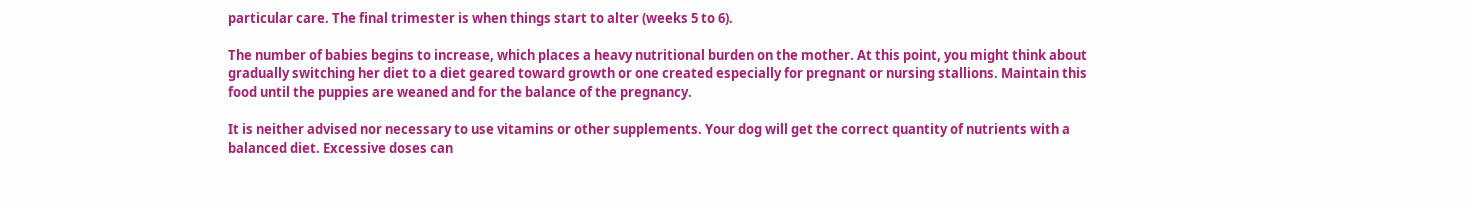particular care. The final trimester is when things start to alter (weeks 5 to 6).

The number of babies begins to increase, which places a heavy nutritional burden on the mother. At this point, you might think about gradually switching her diet to a diet geared toward growth or one created especially for pregnant or nursing stallions. Maintain this food until the puppies are weaned and for the balance of the pregnancy.

It is neither advised nor necessary to use vitamins or other supplements. Your dog will get the correct quantity of nutrients with a balanced diet. Excessive doses can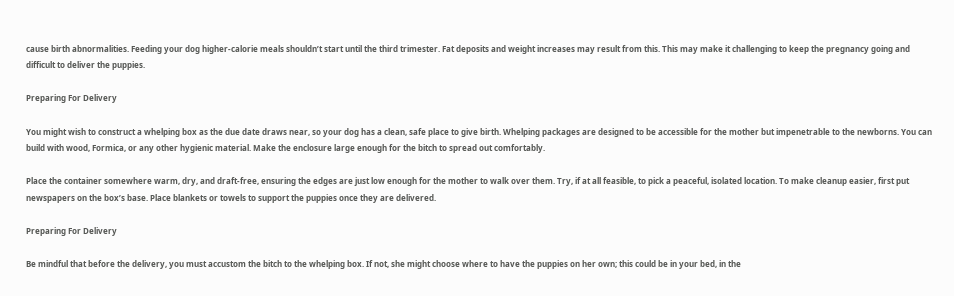cause birth abnormalities. Feeding your dog higher-calorie meals shouldn’t start until the third trimester. Fat deposits and weight increases may result from this. This may make it challenging to keep the pregnancy going and difficult to deliver the puppies.

Preparing For Delivery

You might wish to construct a whelping box as the due date draws near, so your dog has a clean, safe place to give birth. Whelping packages are designed to be accessible for the mother but impenetrable to the newborns. You can build with wood, Formica, or any other hygienic material. Make the enclosure large enough for the bitch to spread out comfortably.

Place the container somewhere warm, dry, and draft-free, ensuring the edges are just low enough for the mother to walk over them. Try, if at all feasible, to pick a peaceful, isolated location. To make cleanup easier, first put newspapers on the box’s base. Place blankets or towels to support the puppies once they are delivered.

Preparing For Delivery

Be mindful that before the delivery, you must accustom the bitch to the whelping box. If not, she might choose where to have the puppies on her own; this could be in your bed, in the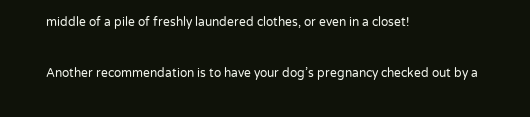middle of a pile of freshly laundered clothes, or even in a closet!

Another recommendation is to have your dog’s pregnancy checked out by a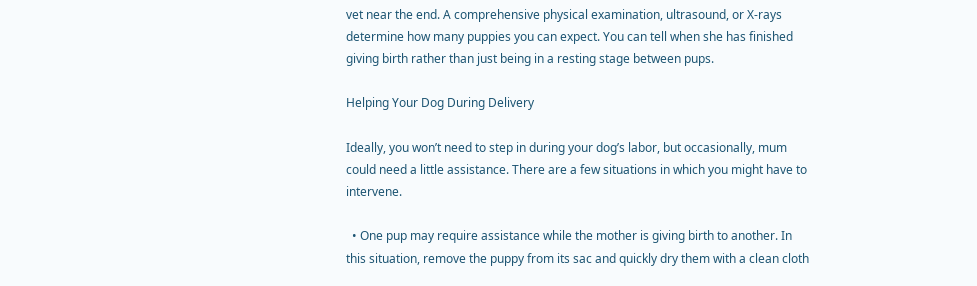vet near the end. A comprehensive physical examination, ultrasound, or X-rays determine how many puppies you can expect. You can tell when she has finished giving birth rather than just being in a resting stage between pups.

Helping Your Dog During Delivery

Ideally, you won’t need to step in during your dog’s labor, but occasionally, mum could need a little assistance. There are a few situations in which you might have to intervene.

  • One pup may require assistance while the mother is giving birth to another. In this situation, remove the puppy from its sac and quickly dry them with a clean cloth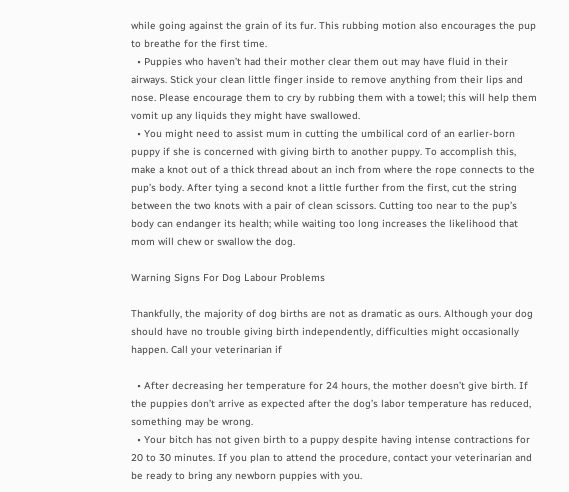while going against the grain of its fur. This rubbing motion also encourages the pup to breathe for the first time.
  • Puppies who haven’t had their mother clear them out may have fluid in their airways. Stick your clean little finger inside to remove anything from their lips and nose. Please encourage them to cry by rubbing them with a towel; this will help them vomit up any liquids they might have swallowed.
  • You might need to assist mum in cutting the umbilical cord of an earlier-born puppy if she is concerned with giving birth to another puppy. To accomplish this, make a knot out of a thick thread about an inch from where the rope connects to the pup’s body. After tying a second knot a little further from the first, cut the string between the two knots with a pair of clean scissors. Cutting too near to the pup’s body can endanger its health; while waiting too long increases the likelihood that mom will chew or swallow the dog.

Warning Signs For Dog Labour Problems

Thankfully, the majority of dog births are not as dramatic as ours. Although your dog should have no trouble giving birth independently, difficulties might occasionally happen. Call your veterinarian if

  • After decreasing her temperature for 24 hours, the mother doesn’t give birth. If the puppies don’t arrive as expected after the dog’s labor temperature has reduced, something may be wrong.
  • Your bitch has not given birth to a puppy despite having intense contractions for 20 to 30 minutes. If you plan to attend the procedure, contact your veterinarian and be ready to bring any newborn puppies with you.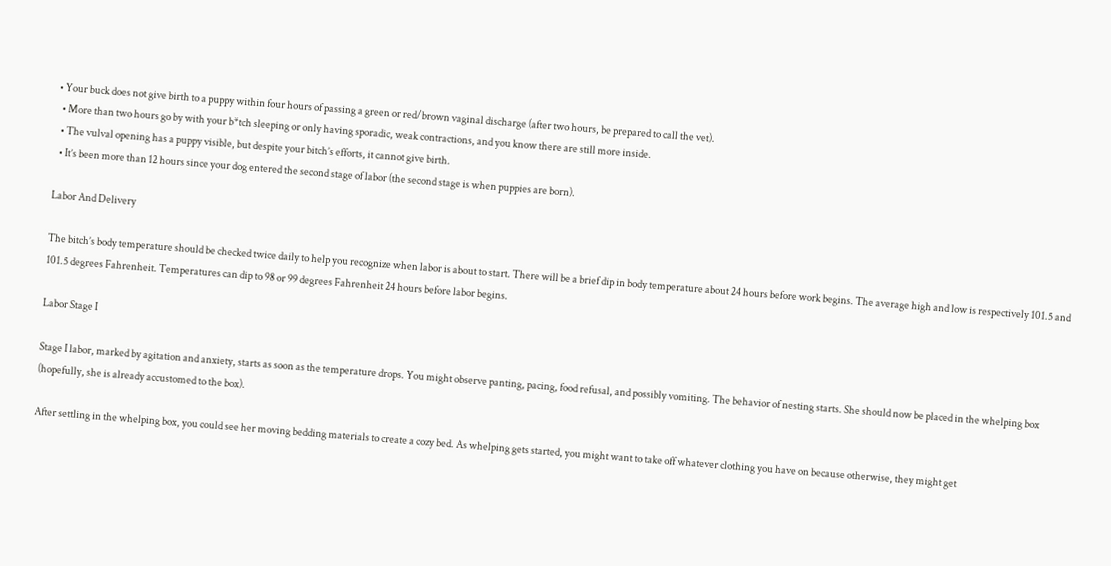• Your buck does not give birth to a puppy within four hours of passing a green or red/brown vaginal discharge (after two hours, be prepared to call the vet).
  • More than two hours go by with your b*tch sleeping or only having sporadic, weak contractions, and you know there are still more inside.
  • The vulval opening has a puppy visible, but despite your bitch’s efforts, it cannot give birth.
  • It’s been more than 12 hours since your dog entered the second stage of labor (the second stage is when puppies are born).

Labor And Delivery

The bitch’s body temperature should be checked twice daily to help you recognize when labor is about to start. There will be a brief dip in body temperature about 24 hours before work begins. The average high and low is respectively 101.5 and 101.5 degrees Fahrenheit. Temperatures can dip to 98 or 99 degrees Fahrenheit 24 hours before labor begins.

Labor Stage I

Stage I labor, marked by agitation and anxiety, starts as soon as the temperature drops. You might observe panting, pacing, food refusal, and possibly vomiting. The behavior of nesting starts. She should now be placed in the whelping box (hopefully, she is already accustomed to the box).

After settling in the whelping box, you could see her moving bedding materials to create a cozy bed. As whelping gets started, you might want to take off whatever clothing you have on because otherwise, they might get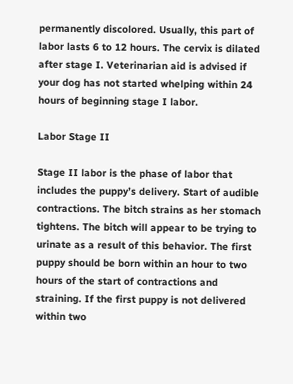permanently discolored. Usually, this part of labor lasts 6 to 12 hours. The cervix is dilated after stage I. Veterinarian aid is advised if your dog has not started whelping within 24 hours of beginning stage I labor.

Labor Stage II

Stage II labor is the phase of labor that includes the puppy’s delivery. Start of audible contractions. The bitch strains as her stomach tightens. The bitch will appear to be trying to urinate as a result of this behavior. The first puppy should be born within an hour to two hours of the start of contractions and straining. If the first puppy is not delivered within two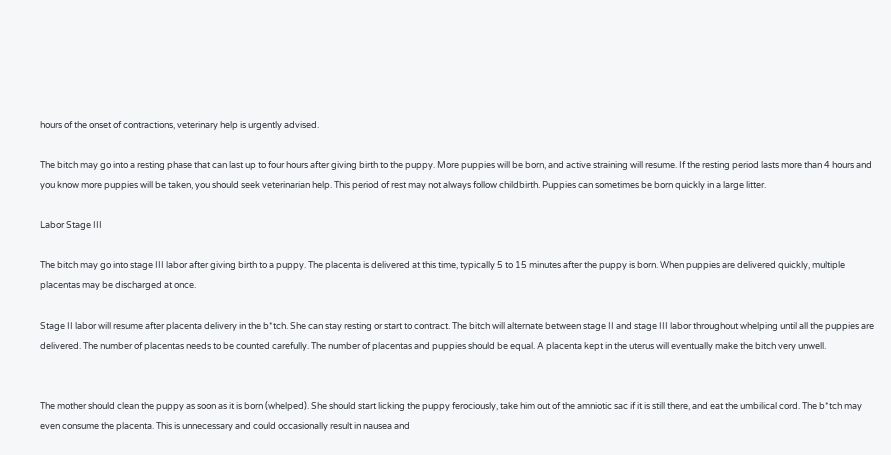hours of the onset of contractions, veterinary help is urgently advised.

The bitch may go into a resting phase that can last up to four hours after giving birth to the puppy. More puppies will be born, and active straining will resume. If the resting period lasts more than 4 hours and you know more puppies will be taken, you should seek veterinarian help. This period of rest may not always follow childbirth. Puppies can sometimes be born quickly in a large litter.

Labor Stage III

The bitch may go into stage III labor after giving birth to a puppy. The placenta is delivered at this time, typically 5 to 15 minutes after the puppy is born. When puppies are delivered quickly, multiple placentas may be discharged at once.

Stage II labor will resume after placenta delivery in the b*tch. She can stay resting or start to contract. The bitch will alternate between stage II and stage III labor throughout whelping until all the puppies are delivered. The number of placentas needs to be counted carefully. The number of placentas and puppies should be equal. A placenta kept in the uterus will eventually make the bitch very unwell.


The mother should clean the puppy as soon as it is born (whelped). She should start licking the puppy ferociously, take him out of the amniotic sac if it is still there, and eat the umbilical cord. The b*tch may even consume the placenta. This is unnecessary and could occasionally result in nausea and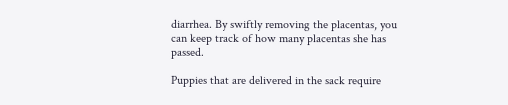diarrhea. By swiftly removing the placentas, you can keep track of how many placentas she has passed.

Puppies that are delivered in the sack require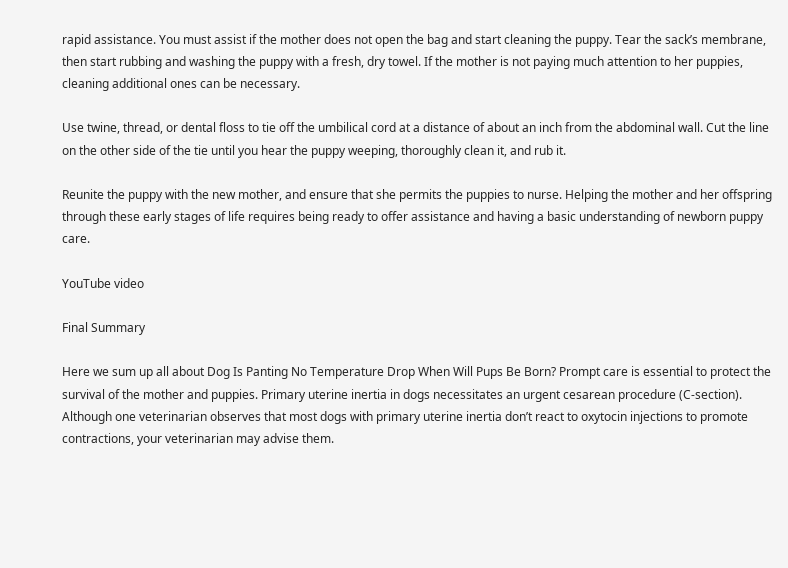rapid assistance. You must assist if the mother does not open the bag and start cleaning the puppy. Tear the sack’s membrane, then start rubbing and washing the puppy with a fresh, dry towel. If the mother is not paying much attention to her puppies, cleaning additional ones can be necessary.

Use twine, thread, or dental floss to tie off the umbilical cord at a distance of about an inch from the abdominal wall. Cut the line on the other side of the tie until you hear the puppy weeping, thoroughly clean it, and rub it.

Reunite the puppy with the new mother, and ensure that she permits the puppies to nurse. Helping the mother and her offspring through these early stages of life requires being ready to offer assistance and having a basic understanding of newborn puppy care.

YouTube video

Final Summary

Here we sum up all about Dog Is Panting No Temperature Drop When Will Pups Be Born? Prompt care is essential to protect the survival of the mother and puppies. Primary uterine inertia in dogs necessitates an urgent cesarean procedure (C-section). Although one veterinarian observes that most dogs with primary uterine inertia don’t react to oxytocin injections to promote contractions, your veterinarian may advise them.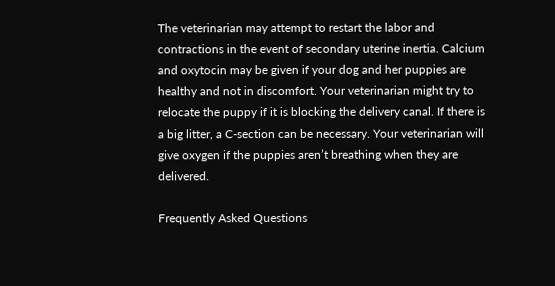The veterinarian may attempt to restart the labor and contractions in the event of secondary uterine inertia. Calcium and oxytocin may be given if your dog and her puppies are healthy and not in discomfort. Your veterinarian might try to relocate the puppy if it is blocking the delivery canal. If there is a big litter, a C-section can be necessary. Your veterinarian will give oxygen if the puppies aren’t breathing when they are delivered.

Frequently Asked Questions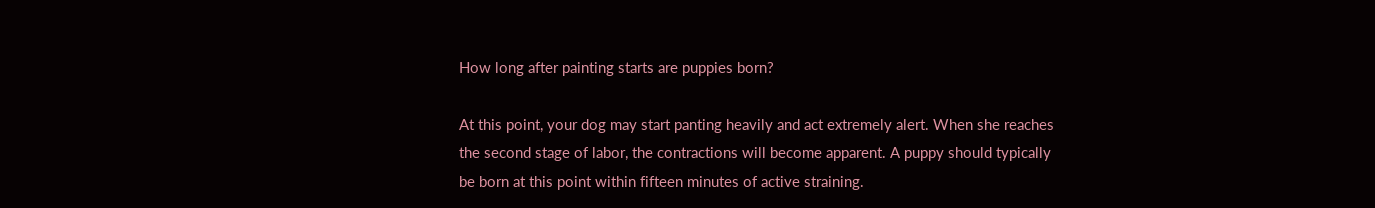How long after painting starts are puppies born?

At this point, your dog may start panting heavily and act extremely alert. When she reaches the second stage of labor, the contractions will become apparent. A puppy should typically be born at this point within fifteen minutes of active straining.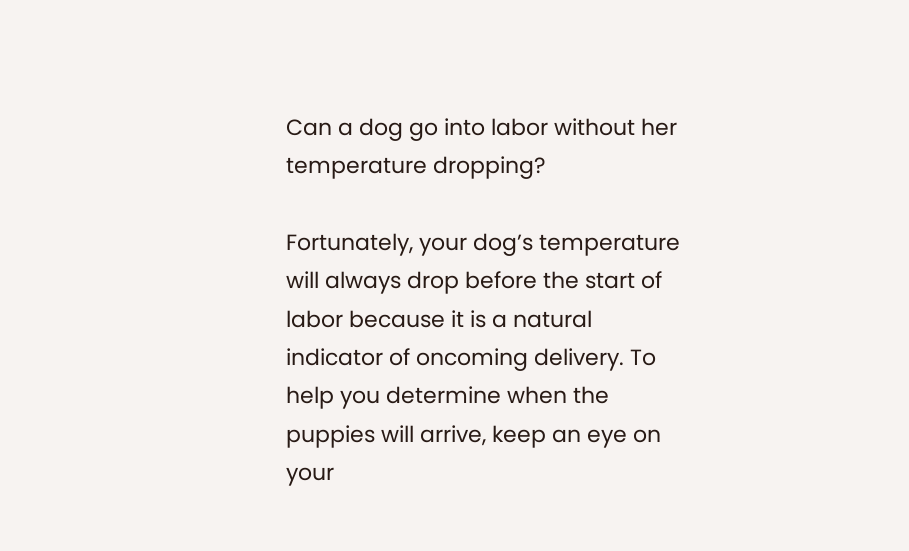Can a dog go into labor without her temperature dropping?

Fortunately, your dog’s temperature will always drop before the start of labor because it is a natural indicator of oncoming delivery. To help you determine when the puppies will arrive, keep an eye on your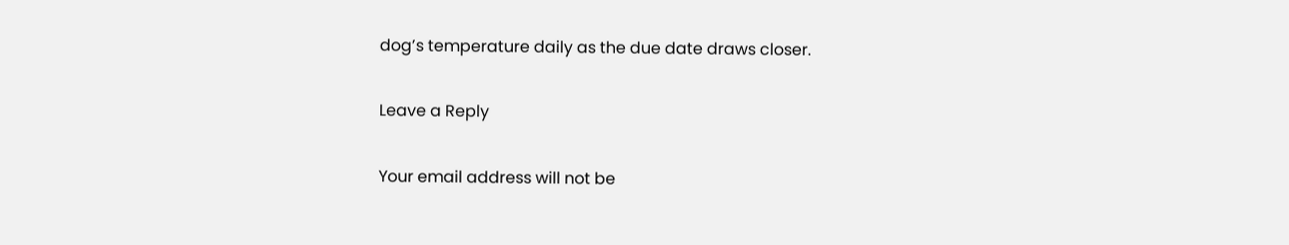dog’s temperature daily as the due date draws closer.

Leave a Reply

Your email address will not be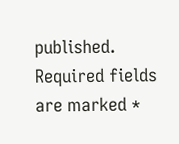published. Required fields are marked *